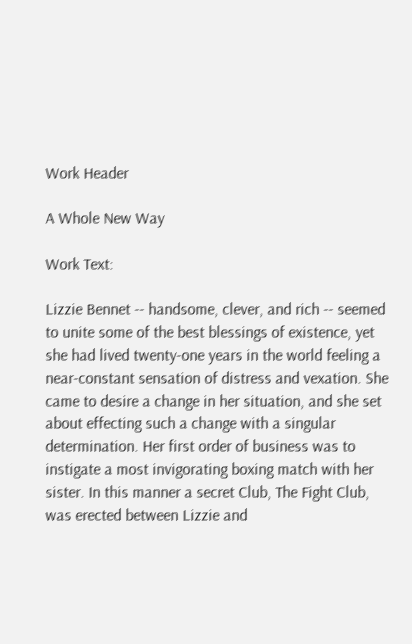Work Header

A Whole New Way

Work Text:

Lizzie Bennet -- handsome, clever, and rich -- seemed to unite some of the best blessings of existence, yet she had lived twenty-one years in the world feeling a near-constant sensation of distress and vexation. She came to desire a change in her situation, and she set about effecting such a change with a singular determination. Her first order of business was to instigate a most invigorating boxing match with her sister. In this manner a secret Club, The Fight Club, was erected between Lizzie and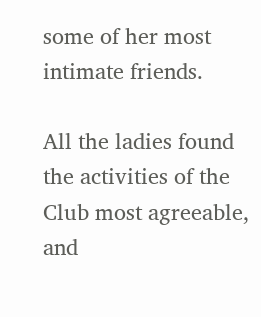some of her most intimate friends.

All the ladies found the activities of the Club most agreeable, and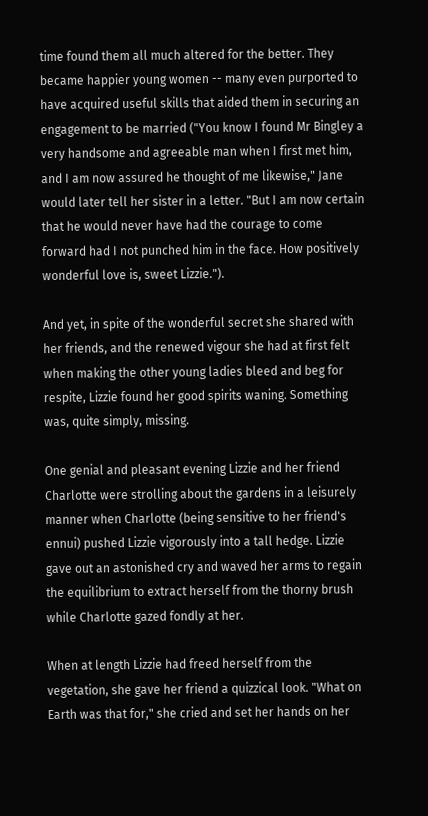time found them all much altered for the better. They became happier young women -- many even purported to have acquired useful skills that aided them in securing an engagement to be married ("You know I found Mr Bingley a very handsome and agreeable man when I first met him, and I am now assured he thought of me likewise," Jane would later tell her sister in a letter. "But I am now certain that he would never have had the courage to come forward had I not punched him in the face. How positively wonderful love is, sweet Lizzie.").

And yet, in spite of the wonderful secret she shared with her friends, and the renewed vigour she had at first felt when making the other young ladies bleed and beg for respite, Lizzie found her good spirits waning. Something was, quite simply, missing.

One genial and pleasant evening Lizzie and her friend Charlotte were strolling about the gardens in a leisurely manner when Charlotte (being sensitive to her friend's ennui) pushed Lizzie vigorously into a tall hedge. Lizzie gave out an astonished cry and waved her arms to regain the equilibrium to extract herself from the thorny brush while Charlotte gazed fondly at her.

When at length Lizzie had freed herself from the vegetation, she gave her friend a quizzical look. "What on Earth was that for," she cried and set her hands on her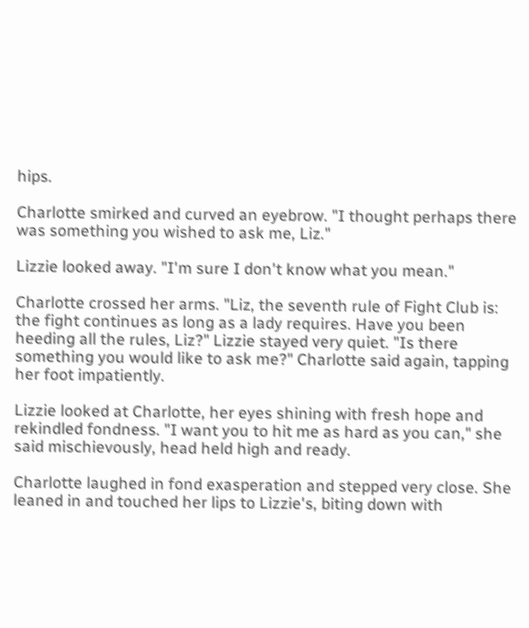hips.

Charlotte smirked and curved an eyebrow. "I thought perhaps there was something you wished to ask me, Liz."

Lizzie looked away. "I'm sure I don't know what you mean."

Charlotte crossed her arms. "Liz, the seventh rule of Fight Club is: the fight continues as long as a lady requires. Have you been heeding all the rules, Liz?" Lizzie stayed very quiet. "Is there something you would like to ask me?" Charlotte said again, tapping her foot impatiently.

Lizzie looked at Charlotte, her eyes shining with fresh hope and rekindled fondness. "I want you to hit me as hard as you can," she said mischievously, head held high and ready.

Charlotte laughed in fond exasperation and stepped very close. She leaned in and touched her lips to Lizzie's, biting down with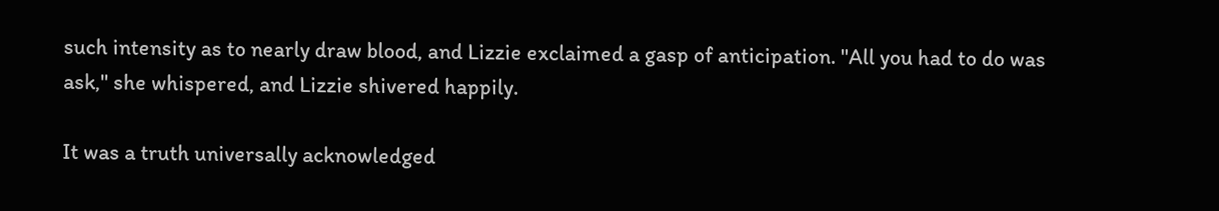such intensity as to nearly draw blood, and Lizzie exclaimed a gasp of anticipation. "All you had to do was ask," she whispered, and Lizzie shivered happily.

It was a truth universally acknowledged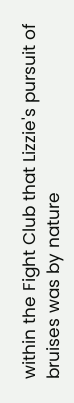within the Fight Club that Lizzie's pursuit of bruises was by nature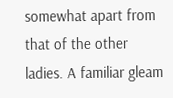somewhat apart from that of the other ladies. A familiar gleam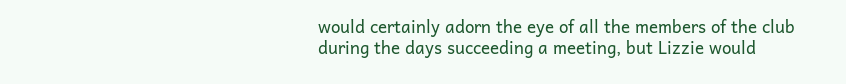would certainly adorn the eye of all the members of the club during the days succeeding a meeting, but Lizzie would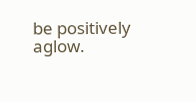be positively aglow.